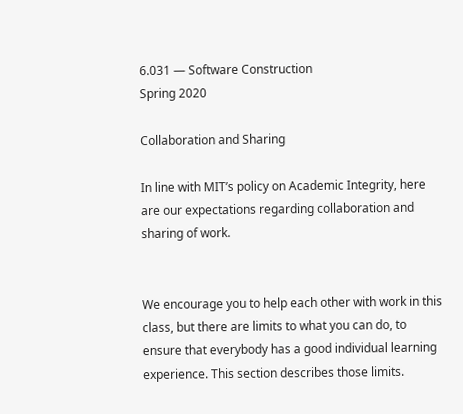6.031 — Software Construction
Spring 2020

Collaboration and Sharing

In line with MIT’s policy on Academic Integrity, here are our expectations regarding collaboration and sharing of work.


We encourage you to help each other with work in this class, but there are limits to what you can do, to ensure that everybody has a good individual learning experience. This section describes those limits.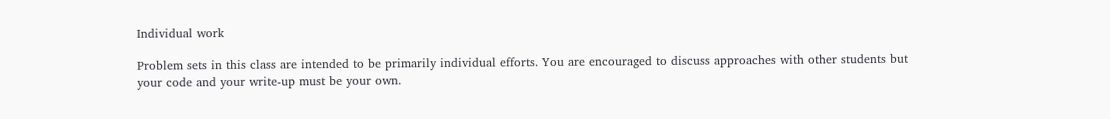Individual work

Problem sets in this class are intended to be primarily individual efforts. You are encouraged to discuss approaches with other students but your code and your write-up must be your own.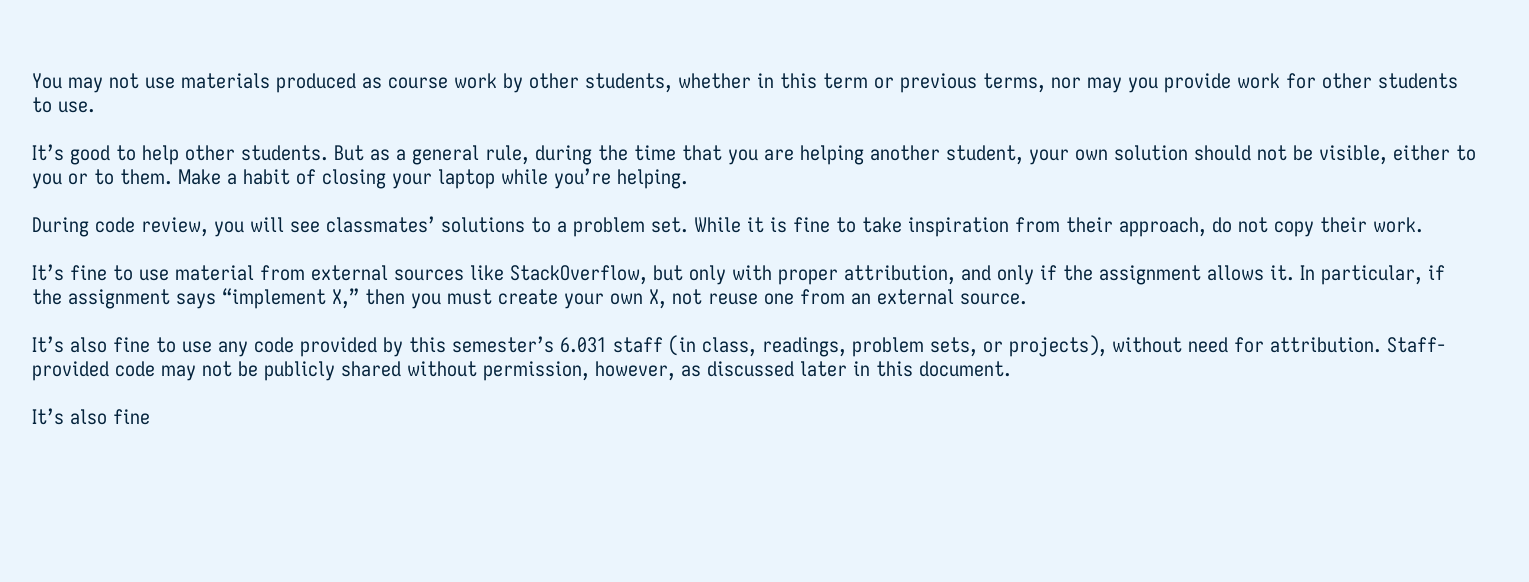You may not use materials produced as course work by other students, whether in this term or previous terms, nor may you provide work for other students to use.

It’s good to help other students. But as a general rule, during the time that you are helping another student, your own solution should not be visible, either to you or to them. Make a habit of closing your laptop while you’re helping.

During code review, you will see classmates’ solutions to a problem set. While it is fine to take inspiration from their approach, do not copy their work.

It’s fine to use material from external sources like StackOverflow, but only with proper attribution, and only if the assignment allows it. In particular, if the assignment says “implement X,” then you must create your own X, not reuse one from an external source.

It’s also fine to use any code provided by this semester’s 6.031 staff (in class, readings, problem sets, or projects), without need for attribution. Staff-provided code may not be publicly shared without permission, however, as discussed later in this document.

It’s also fine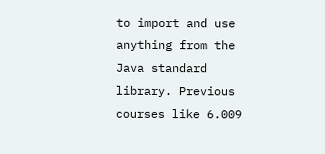to import and use anything from the Java standard library. Previous courses like 6.009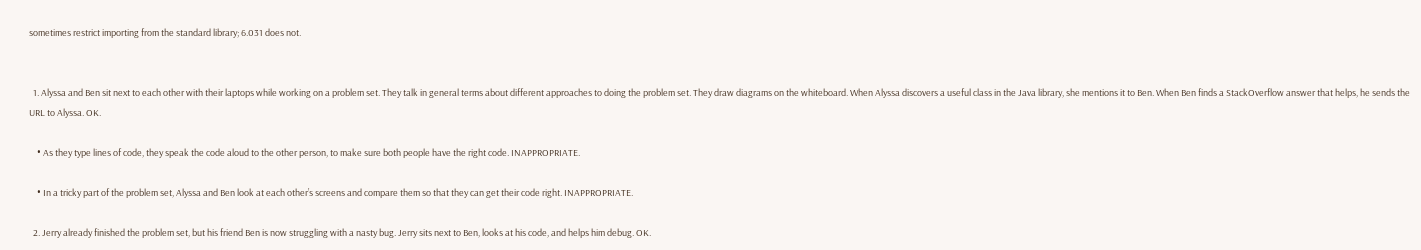sometimes restrict importing from the standard library; 6.031 does not.


  1. Alyssa and Ben sit next to each other with their laptops while working on a problem set. They talk in general terms about different approaches to doing the problem set. They draw diagrams on the whiteboard. When Alyssa discovers a useful class in the Java library, she mentions it to Ben. When Ben finds a StackOverflow answer that helps, he sends the URL to Alyssa. OK.

    • As they type lines of code, they speak the code aloud to the other person, to make sure both people have the right code. INAPPROPRIATE.

    • In a tricky part of the problem set, Alyssa and Ben look at each other’s screens and compare them so that they can get their code right. INAPPROPRIATE.

  2. Jerry already finished the problem set, but his friend Ben is now struggling with a nasty bug. Jerry sits next to Ben, looks at his code, and helps him debug. OK.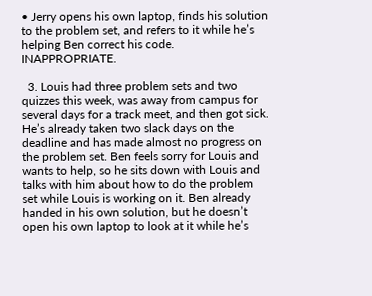• Jerry opens his own laptop, finds his solution to the problem set, and refers to it while he’s helping Ben correct his code. INAPPROPRIATE.

  3. Louis had three problem sets and two quizzes this week, was away from campus for several days for a track meet, and then got sick. He’s already taken two slack days on the deadline and has made almost no progress on the problem set. Ben feels sorry for Louis and wants to help, so he sits down with Louis and talks with him about how to do the problem set while Louis is working on it. Ben already handed in his own solution, but he doesn’t open his own laptop to look at it while he’s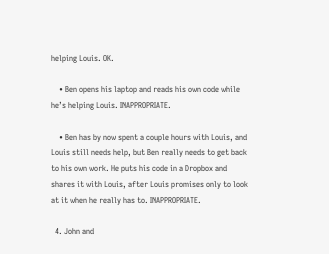helping Louis. OK.

    • Ben opens his laptop and reads his own code while he’s helping Louis. INAPPROPRIATE.

    • Ben has by now spent a couple hours with Louis, and Louis still needs help, but Ben really needs to get back to his own work. He puts his code in a Dropbox and shares it with Louis, after Louis promises only to look at it when he really has to. INAPPROPRIATE.

  4. John and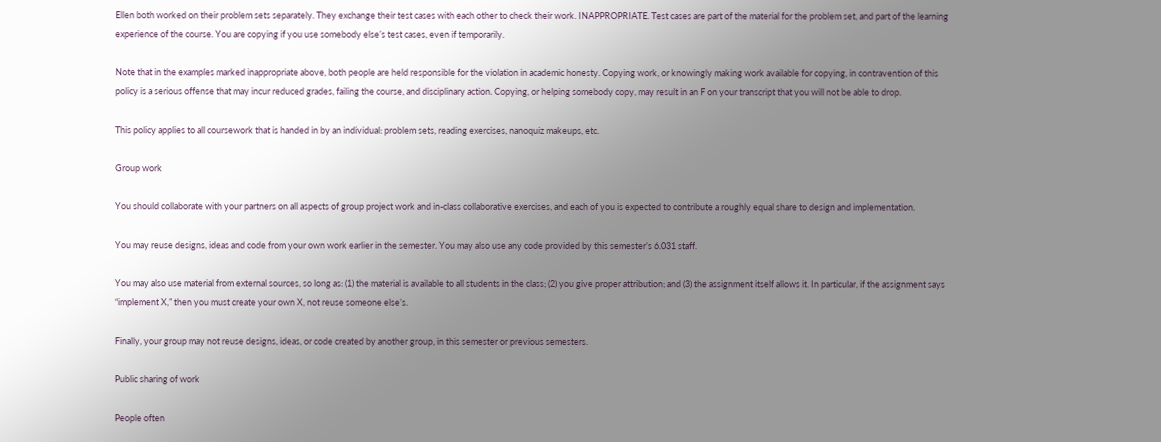Ellen both worked on their problem sets separately. They exchange their test cases with each other to check their work. INAPPROPRIATE. Test cases are part of the material for the problem set, and part of the learning experience of the course. You are copying if you use somebody else’s test cases, even if temporarily.

Note that in the examples marked inappropriate above, both people are held responsible for the violation in academic honesty. Copying work, or knowingly making work available for copying, in contravention of this policy is a serious offense that may incur reduced grades, failing the course, and disciplinary action. Copying, or helping somebody copy, may result in an F on your transcript that you will not be able to drop.

This policy applies to all coursework that is handed in by an individual: problem sets, reading exercises, nanoquiz makeups, etc.

Group work

You should collaborate with your partners on all aspects of group project work and in-class collaborative exercises, and each of you is expected to contribute a roughly equal share to design and implementation.

You may reuse designs, ideas and code from your own work earlier in the semester. You may also use any code provided by this semester’s 6.031 staff.

You may also use material from external sources, so long as: (1) the material is available to all students in the class; (2) you give proper attribution; and (3) the assignment itself allows it. In particular, if the assignment says “implement X,” then you must create your own X, not reuse someone else’s.

Finally, your group may not reuse designs, ideas, or code created by another group, in this semester or previous semesters.

Public sharing of work

People often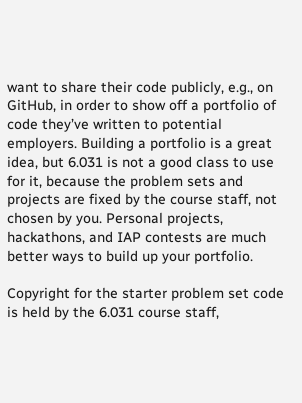want to share their code publicly, e.g., on GitHub, in order to show off a portfolio of code they’ve written to potential employers. Building a portfolio is a great idea, but 6.031 is not a good class to use for it, because the problem sets and projects are fixed by the course staff, not chosen by you. Personal projects, hackathons, and IAP contests are much better ways to build up your portfolio.

Copyright for the starter problem set code is held by the 6.031 course staff,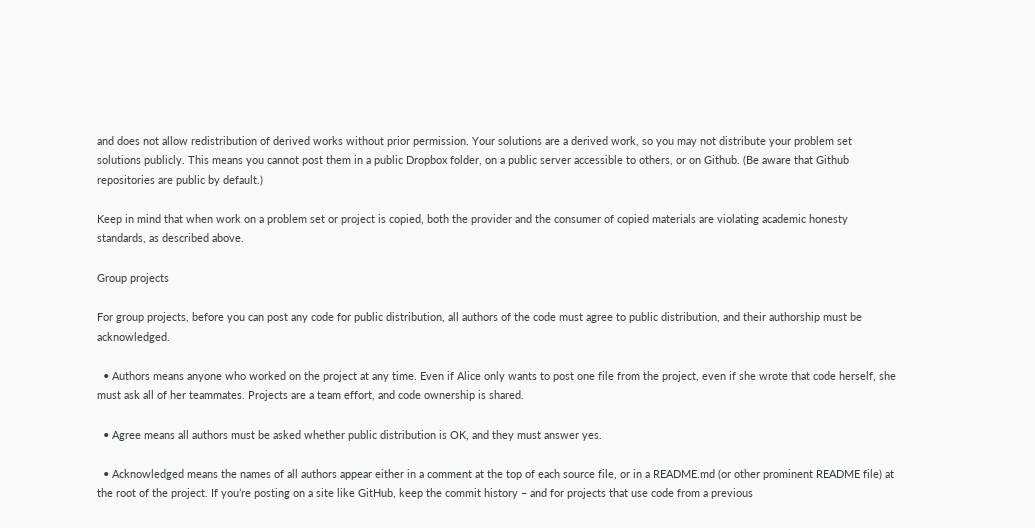and does not allow redistribution of derived works without prior permission. Your solutions are a derived work, so you may not distribute your problem set solutions publicly. This means you cannot post them in a public Dropbox folder, on a public server accessible to others, or on Github. (Be aware that Github repositories are public by default.)

Keep in mind that when work on a problem set or project is copied, both the provider and the consumer of copied materials are violating academic honesty standards, as described above.

Group projects

For group projects, before you can post any code for public distribution, all authors of the code must agree to public distribution, and their authorship must be acknowledged.

  • Authors means anyone who worked on the project at any time. Even if Alice only wants to post one file from the project, even if she wrote that code herself, she must ask all of her teammates. Projects are a team effort, and code ownership is shared.

  • Agree means all authors must be asked whether public distribution is OK, and they must answer yes.

  • Acknowledged means the names of all authors appear either in a comment at the top of each source file, or in a README.md (or other prominent README file) at the root of the project. If you’re posting on a site like GitHub, keep the commit history – and for projects that use code from a previous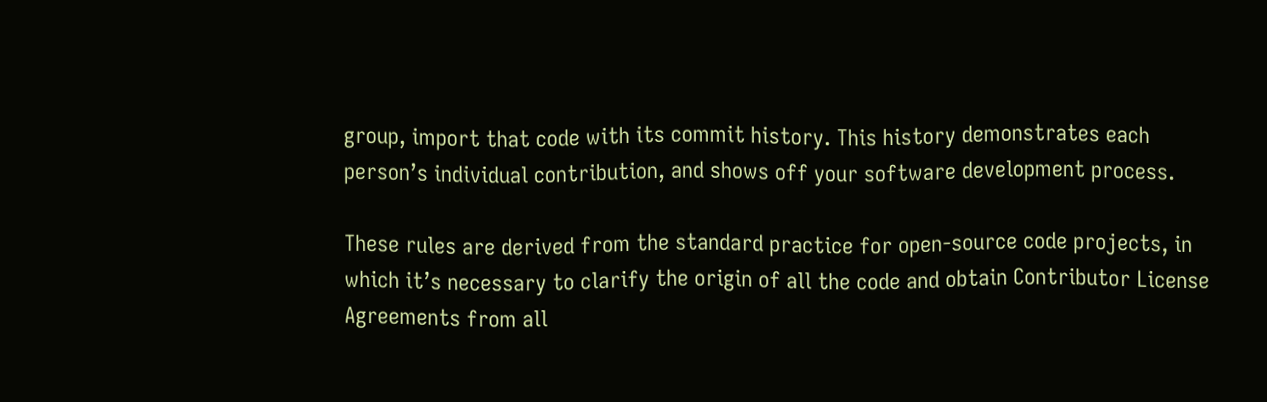group, import that code with its commit history. This history demonstrates each person’s individual contribution, and shows off your software development process.

These rules are derived from the standard practice for open-source code projects, in which it’s necessary to clarify the origin of all the code and obtain Contributor License Agreements from all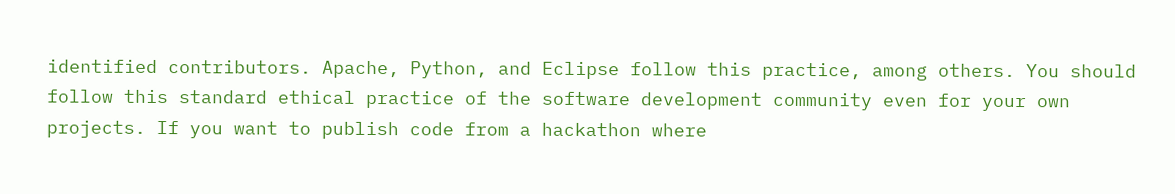identified contributors. Apache, Python, and Eclipse follow this practice, among others. You should follow this standard ethical practice of the software development community even for your own projects. If you want to publish code from a hackathon where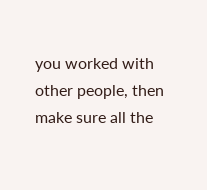you worked with other people, then make sure all the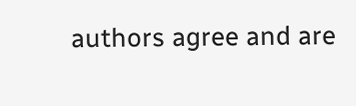authors agree and are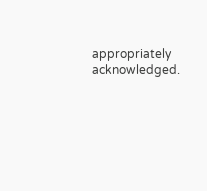appropriately acknowledged.